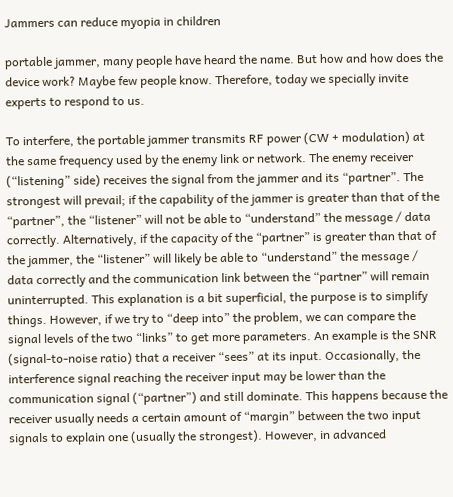Jammers can reduce myopia in children

portable jammer, many people have heard the name. But how and how does the device work? Maybe few people know. Therefore, today we specially invite experts to respond to us.

To interfere, the portable jammer transmits RF power (CW + modulation) at the same frequency used by the enemy link or network. The enemy receiver (“listening” side) receives the signal from the jammer and its “partner”. The strongest will prevail; if the capability of the jammer is greater than that of the “partner”, the “listener” will not be able to “understand” the message / data correctly. Alternatively, if the capacity of the “partner” is greater than that of the jammer, the “listener” will likely be able to “understand” the message / data correctly and the communication link between the “partner” will remain uninterrupted. This explanation is a bit superficial, the purpose is to simplify things. However, if we try to “deep into” the problem, we can compare the signal levels of the two “links” to get more parameters. An example is the SNR (signal-to-noise ratio) that a receiver “sees” at its input. Occasionally, the interference signal reaching the receiver input may be lower than the communication signal (“partner”) and still dominate. This happens because the receiver usually needs a certain amount of “margin” between the two input signals to explain one (usually the strongest). However, in advanced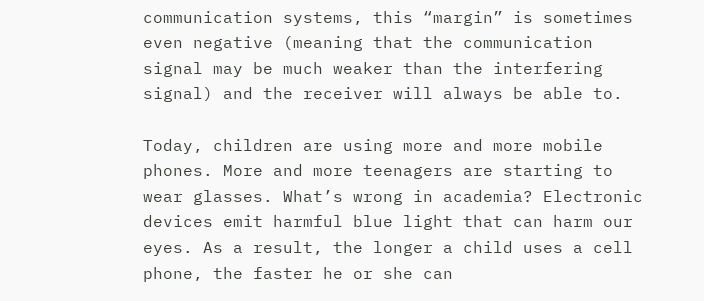communication systems, this “margin” is sometimes even negative (meaning that the communication signal may be much weaker than the interfering signal) and the receiver will always be able to.

Today, children are using more and more mobile phones. More and more teenagers are starting to wear glasses. What’s wrong in academia? Electronic devices emit harmful blue light that can harm our eyes. As a result, the longer a child uses a cell phone, the faster he or she can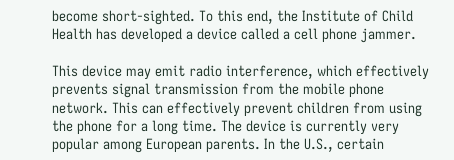become short-sighted. To this end, the Institute of Child Health has developed a device called a cell phone jammer.

This device may emit radio interference, which effectively prevents signal transmission from the mobile phone network. This can effectively prevent children from using the phone for a long time. The device is currently very popular among European parents. In the U.S., certain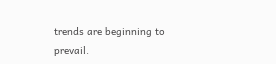trends are beginning to prevail.